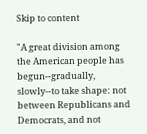Skip to content

"A great division among the American people has begun--gradually, slowly--to take shape: not between Republicans and Democrats, and not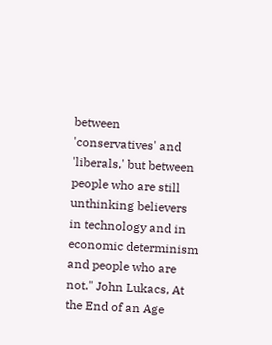between 'conservatives' and 'liberals,' but between people who are still unthinking believers in technology and in economic determinism and people who are not." John Lukacs, At the End of an Age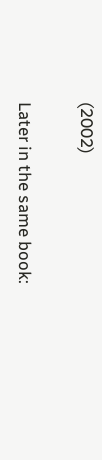(2002)

Later in the same book: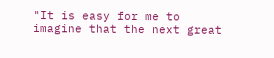"It is easy for me to imagine that the next great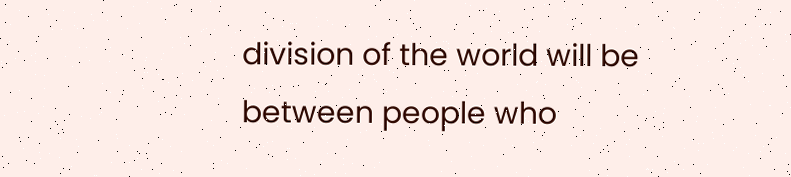division of the world will be between people who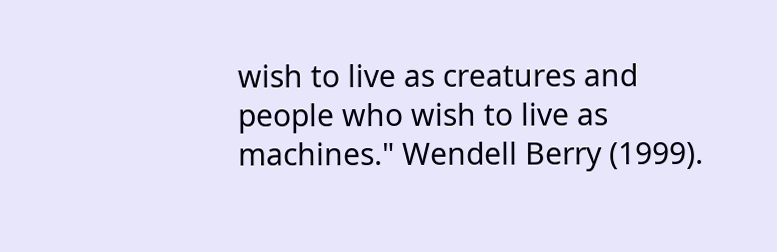wish to live as creatures and people who wish to live as machines." Wendell Berry (1999).